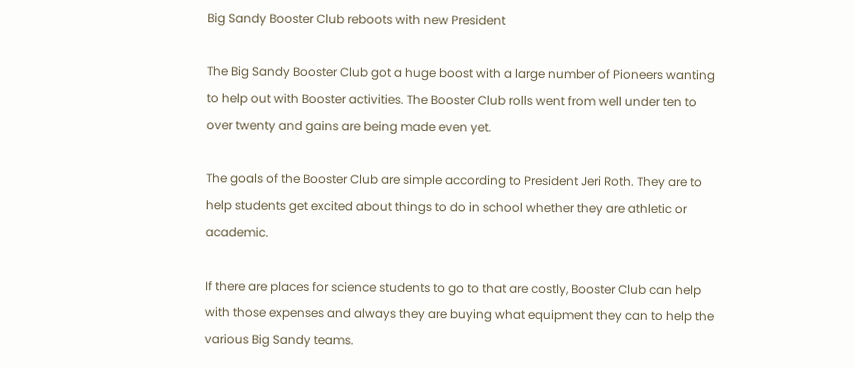Big Sandy Booster Club reboots with new President

The Big Sandy Booster Club got a huge boost with a large number of Pioneers wanting to help out with Booster activities. The Booster Club rolls went from well under ten to over twenty and gains are being made even yet.

The goals of the Booster Club are simple according to President Jeri Roth. They are to help students get excited about things to do in school whether they are athletic or academic.

If there are places for science students to go to that are costly, Booster Club can help with those expenses and always they are buying what equipment they can to help the various Big Sandy teams.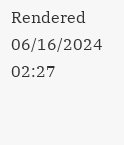Rendered 06/16/2024 02:27